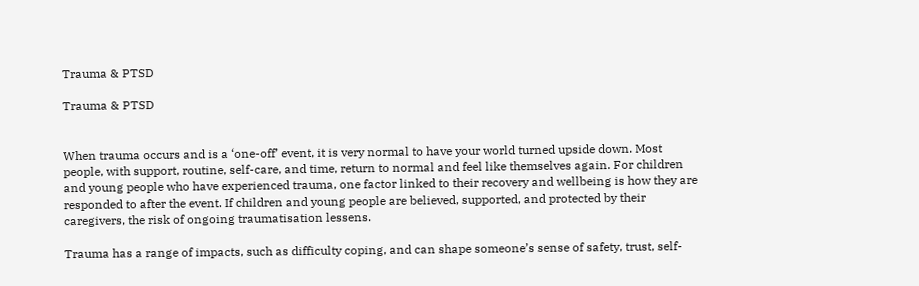Trauma & PTSD

Trauma & PTSD


When trauma occurs and is a ‘one-off’ event, it is very normal to have your world turned upside down. Most people, with support, routine, self-care, and time, return to normal and feel like themselves again. For children and young people who have experienced trauma, one factor linked to their recovery and wellbeing is how they are responded to after the event. If children and young people are believed, supported, and protected by their caregivers, the risk of ongoing traumatisation lessens.

Trauma has a range of impacts, such as difficulty coping, and can shape someone’s sense of safety, trust, self-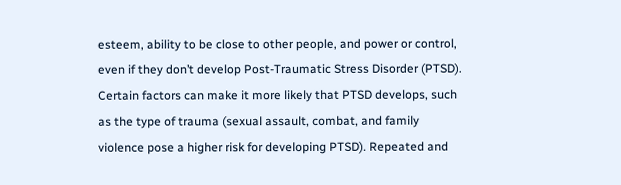esteem, ability to be close to other people, and power or control, even if they don’t develop Post-Traumatic Stress Disorder (PTSD). Certain factors can make it more likely that PTSD develops, such as the type of trauma (sexual assault, combat, and family violence pose a higher risk for developing PTSD). Repeated and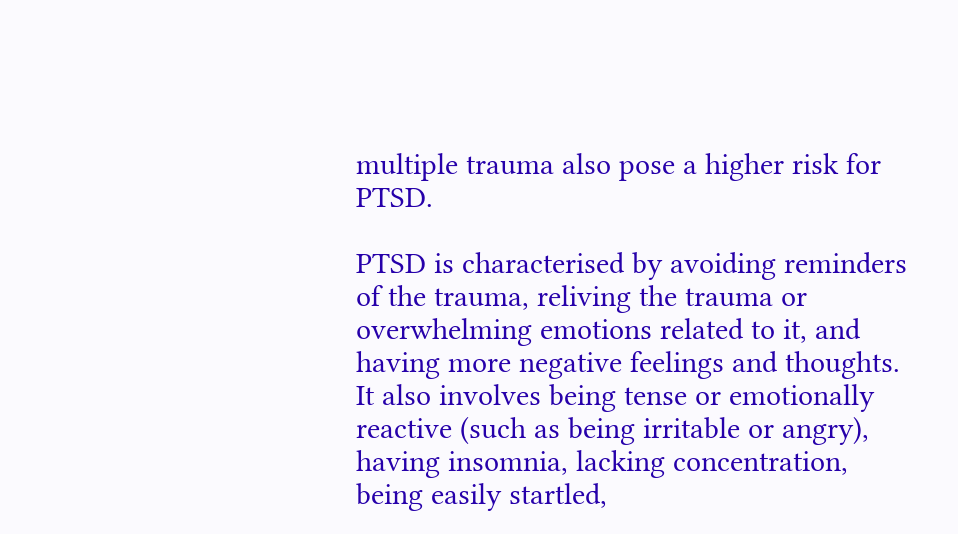multiple trauma also pose a higher risk for PTSD.

PTSD is characterised by avoiding reminders of the trauma, reliving the trauma or overwhelming emotions related to it, and having more negative feelings and thoughts. It also involves being tense or emotionally reactive (such as being irritable or angry), having insomnia, lacking concentration, being easily startled,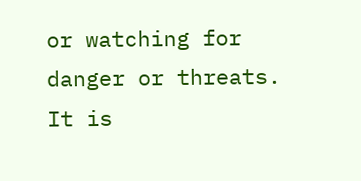or watching for danger or threats. It is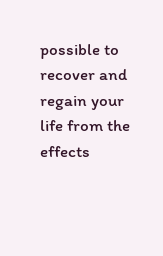possible to recover and regain your life from the effects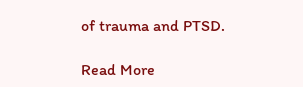of trauma and PTSD.

Read More